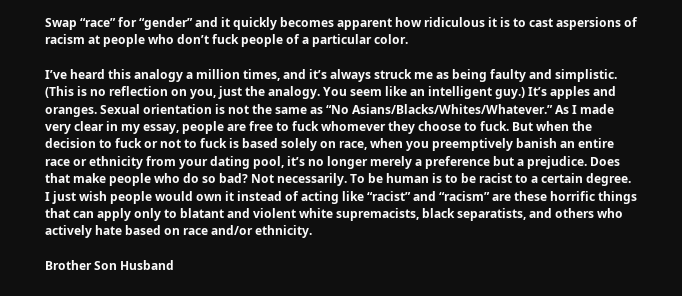Swap “race” for “gender” and it quickly becomes apparent how ridiculous it is to cast aspersions of racism at people who don’t fuck people of a particular color.

I’ve heard this analogy a million times, and it’s always struck me as being faulty and simplistic. (This is no reflection on you, just the analogy. You seem like an intelligent guy.) It’s apples and oranges. Sexual orientation is not the same as “No Asians/Blacks/Whites/Whatever.” As I made very clear in my essay, people are free to fuck whomever they choose to fuck. But when the decision to fuck or not to fuck is based solely on race, when you preemptively banish an entire race or ethnicity from your dating pool, it’s no longer merely a preference but a prejudice. Does that make people who do so bad? Not necessarily. To be human is to be racist to a certain degree. I just wish people would own it instead of acting like “racist” and “racism” are these horrific things that can apply only to blatant and violent white supremacists, black separatists, and others who actively hate based on race and/or ethnicity.

Brother Son Husband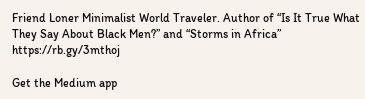Friend Loner Minimalist World Traveler. Author of “Is It True What They Say About Black Men?” and “Storms in Africa” https://rb.gy/3mthoj

Get the Medium app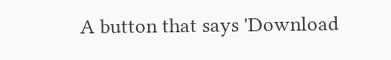A button that says 'Download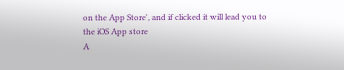on the App Store', and if clicked it will lead you to the iOS App store
A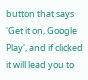button that says 'Get it on, Google Play', and if clicked it will lead you to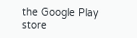the Google Play store